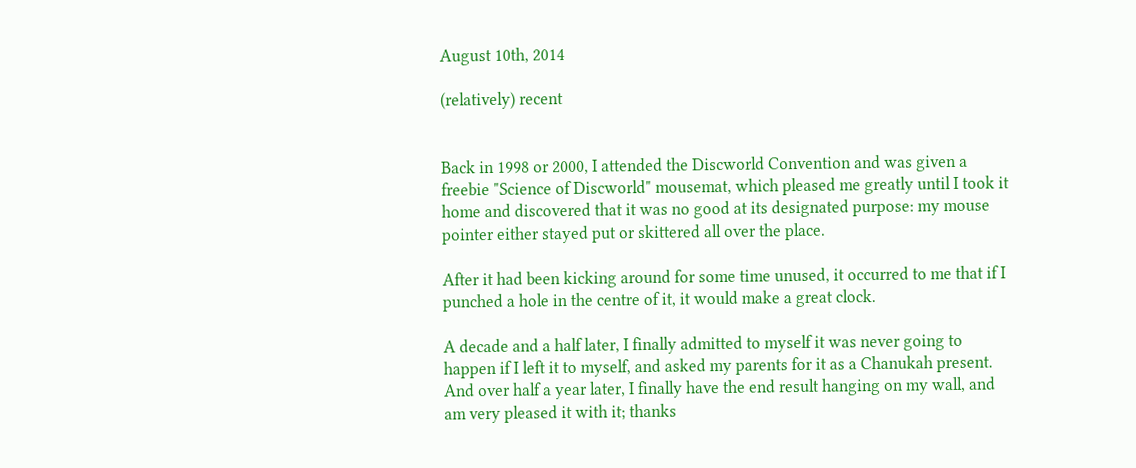August 10th, 2014

(relatively) recent


Back in 1998 or 2000, I attended the Discworld Convention and was given a freebie "Science of Discworld" mousemat, which pleased me greatly until I took it home and discovered that it was no good at its designated purpose: my mouse pointer either stayed put or skittered all over the place.

After it had been kicking around for some time unused, it occurred to me that if I punched a hole in the centre of it, it would make a great clock.

A decade and a half later, I finally admitted to myself it was never going to happen if I left it to myself, and asked my parents for it as a Chanukah present. And over half a year later, I finally have the end result hanging on my wall, and am very pleased it with it; thanks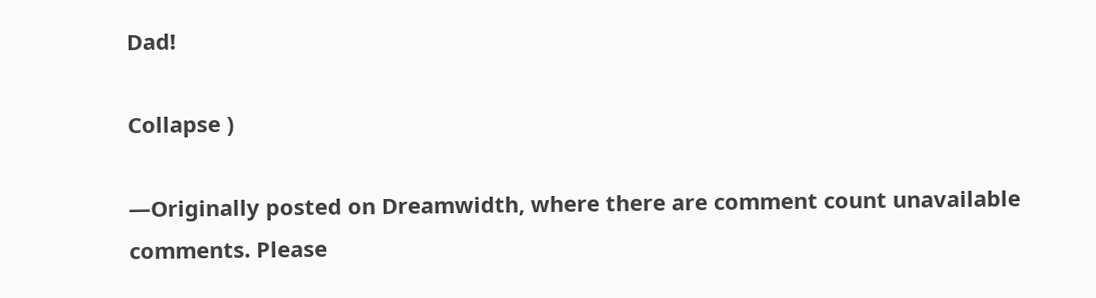Dad!

Collapse )

—Originally posted on Dreamwidth, where there are comment count unavailable comments. Please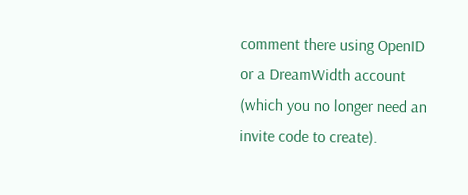comment there using OpenID or a DreamWidth account (which you no longer need an invite code to create).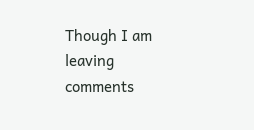Though I am leaving comments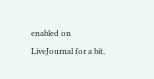enabled on LiveJournal for a bit,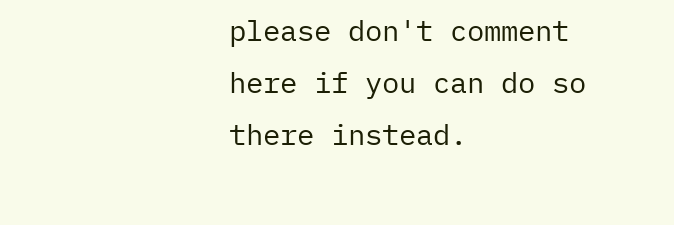please don't comment here if you can do so there instead.